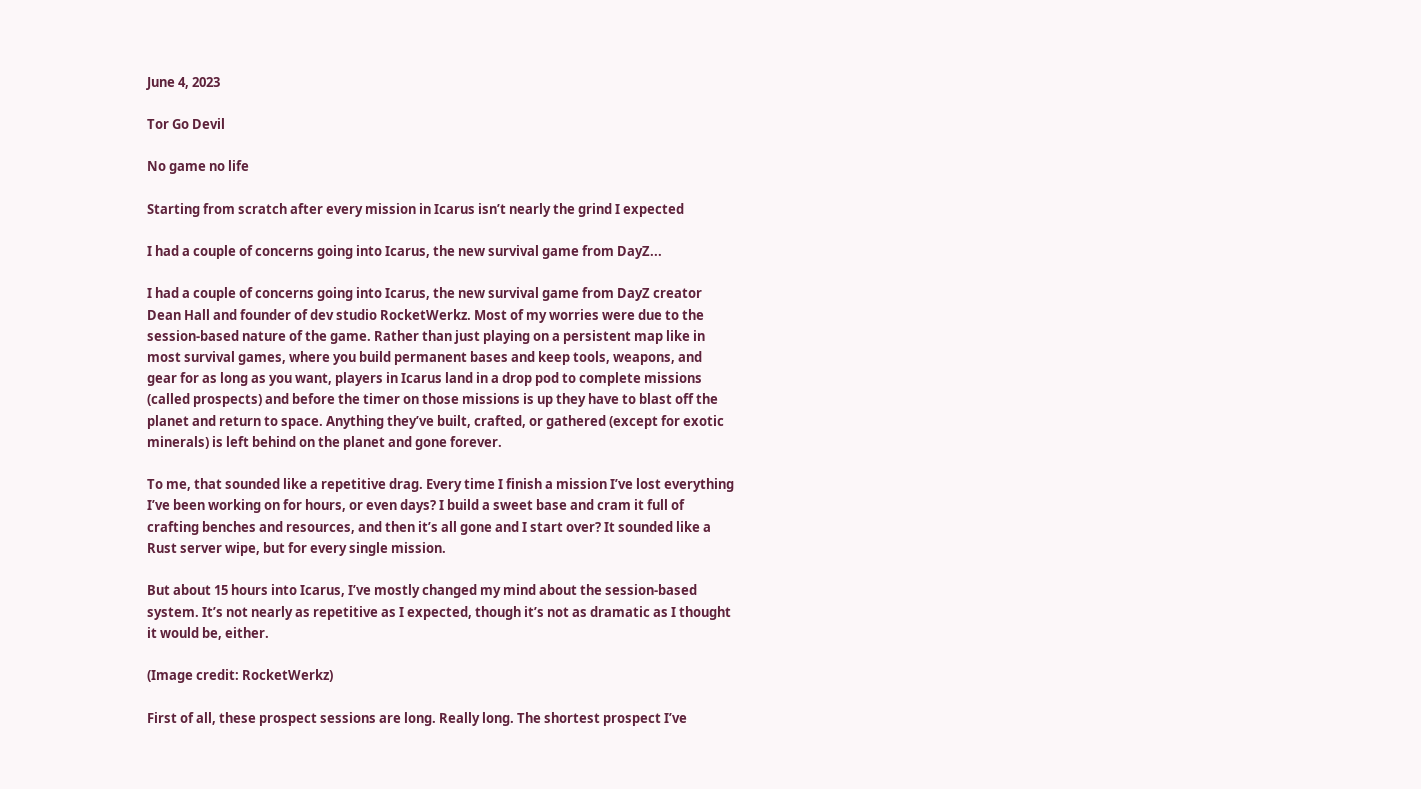June 4, 2023

Tor Go Devil

No game no life

Starting from scratch after every mission in Icarus isn’t nearly the grind I expected

I had a couple of concerns going into Icarus, the new survival game from DayZ...

I had a couple of concerns going into Icarus, the new survival game from DayZ creator Dean Hall and founder of dev studio RocketWerkz. Most of my worries were due to the session-based nature of the game. Rather than just playing on a persistent map like in most survival games, where you build permanent bases and keep tools, weapons, and gear for as long as you want, players in Icarus land in a drop pod to complete missions (called prospects) and before the timer on those missions is up they have to blast off the planet and return to space. Anything they’ve built, crafted, or gathered (except for exotic minerals) is left behind on the planet and gone forever.

To me, that sounded like a repetitive drag. Every time I finish a mission I’ve lost everything I’ve been working on for hours, or even days? I build a sweet base and cram it full of crafting benches and resources, and then it’s all gone and I start over? It sounded like a Rust server wipe, but for every single mission.

But about 15 hours into Icarus, I’ve mostly changed my mind about the session-based system. It’s not nearly as repetitive as I expected, though it’s not as dramatic as I thought it would be, either.

(Image credit: RocketWerkz)

First of all, these prospect sessions are long. Really long. The shortest prospect I’ve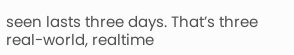seen lasts three days. That’s three real-world, realtime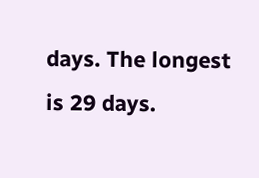days. The longest is 29 days.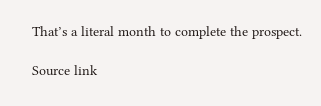That’s a literal month to complete the prospect.

Source link